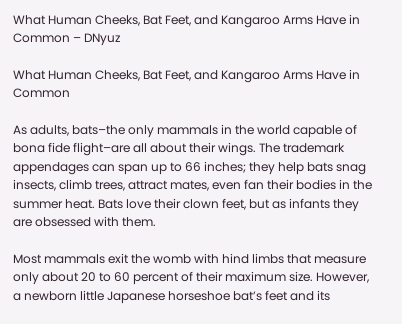What Human Cheeks, Bat Feet, and Kangaroo Arms Have in Common – DNyuz

What Human Cheeks, Bat Feet, and Kangaroo Arms Have in Common

As adults, bats–the only mammals in the world capable of bona fide flight–are all about their wings. The trademark appendages can span up to 66 inches; they help bats snag insects, climb trees, attract mates, even fan their bodies in the summer heat. Bats love their clown feet, but as infants they are obsessed with them.

Most mammals exit the womb with hind limbs that measure only about 20 to 60 percent of their maximum size. However, a newborn little Japanese horseshoe bat’s feet and its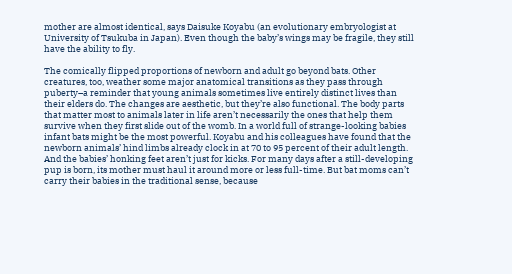mother are almost identical, says Daisuke Koyabu (an evolutionary embryologist at University of Tsukuba in Japan). Even though the baby’s wings may be fragile, they still have the ability to fly.

The comically flipped proportions of newborn and adult go beyond bats. Other creatures, too, weather some major anatomical transitions as they pass through puberty–a reminder that young animals sometimes live entirely distinct lives than their elders do. The changes are aesthetic, but they’re also functional. The body parts that matter most to animals later in life aren’t necessarily the ones that help them survive when they first slide out of the womb. In a world full of strange-looking babies infant bats might be the most powerful. Koyabu and his colleagues have found that the newborn animals’ hind limbs already clock in at 70 to 95 percent of their adult length. And the babies’ honking feet aren’t just for kicks. For many days after a still-developing pup is born, its mother must haul it around more or less full-time. But bat moms can’t carry their babies in the traditional sense, because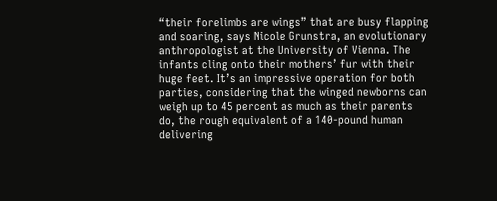“their forelimbs are wings” that are busy flapping and soaring, says Nicole Grunstra, an evolutionary anthropologist at the University of Vienna. The infants cling onto their mothers’ fur with their huge feet. It’s an impressive operation for both parties, considering that the winged newborns can weigh up to 45 percent as much as their parents do, the rough equivalent of a 140-pound human delivering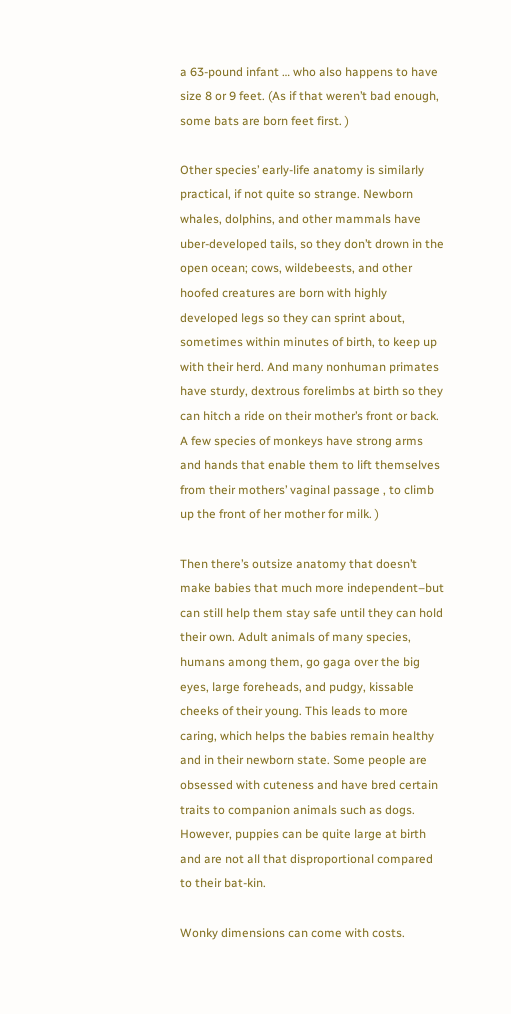a 63-pound infant … who also happens to have size 8 or 9 feet. (As if that weren’t bad enough, some bats are born feet first. )

Other species’ early-life anatomy is similarly practical, if not quite so strange. Newborn whales, dolphins, and other mammals have uber-developed tails, so they don’t drown in the open ocean; cows, wildebeests, and other hoofed creatures are born with highly developed legs so they can sprint about, sometimes within minutes of birth, to keep up with their herd. And many nonhuman primates have sturdy, dextrous forelimbs at birth so they can hitch a ride on their mother’s front or back. A few species of monkeys have strong arms and hands that enable them to lift themselves from their mothers’ vaginal passage , to climb up the front of her mother for milk. )

Then there’s outsize anatomy that doesn’t make babies that much more independent–but can still help them stay safe until they can hold their own. Adult animals of many species, humans among them, go gaga over the big eyes, large foreheads, and pudgy, kissable cheeks of their young. This leads to more caring, which helps the babies remain healthy and in their newborn state. Some people are obsessed with cuteness and have bred certain traits to companion animals such as dogs. However, puppies can be quite large at birth and are not all that disproportional compared to their bat-kin.

Wonky dimensions can come with costs.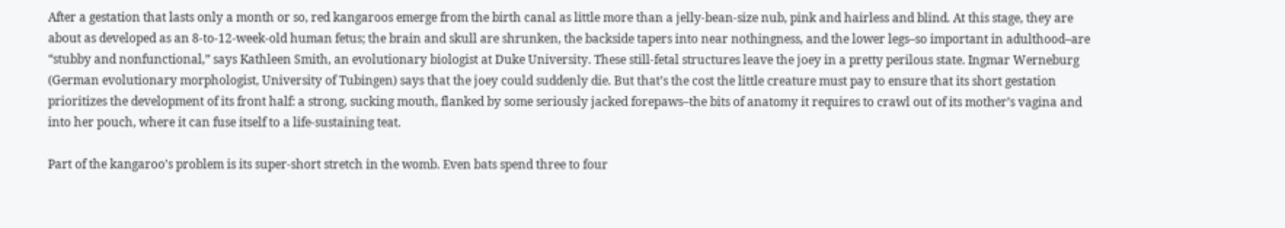After a gestation that lasts only a month or so, red kangaroos emerge from the birth canal as little more than a jelly-bean-size nub, pink and hairless and blind. At this stage, they are about as developed as an 8-to-12-week-old human fetus; the brain and skull are shrunken, the backside tapers into near nothingness, and the lower legs–so important in adulthood–are “stubby and nonfunctional,” says Kathleen Smith, an evolutionary biologist at Duke University. These still-fetal structures leave the joey in a pretty perilous state. Ingmar Werneburg (German evolutionary morphologist, University of Tubingen) says that the joey could suddenly die. But that’s the cost the little creature must pay to ensure that its short gestation prioritizes the development of its front half: a strong, sucking mouth, flanked by some seriously jacked forepaws–the bits of anatomy it requires to crawl out of its mother’s vagina and into her pouch, where it can fuse itself to a life-sustaining teat.

Part of the kangaroo’s problem is its super-short stretch in the womb. Even bats spend three to four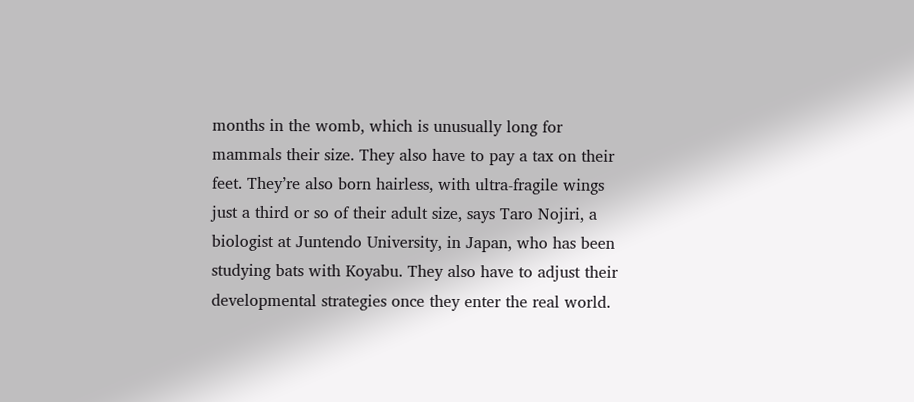months in the womb, which is unusually long for mammals their size. They also have to pay a tax on their feet. They’re also born hairless, with ultra-fragile wings just a third or so of their adult size, says Taro Nojiri, a biologist at Juntendo University, in Japan, who has been studying bats with Koyabu. They also have to adjust their developmental strategies once they enter the real world.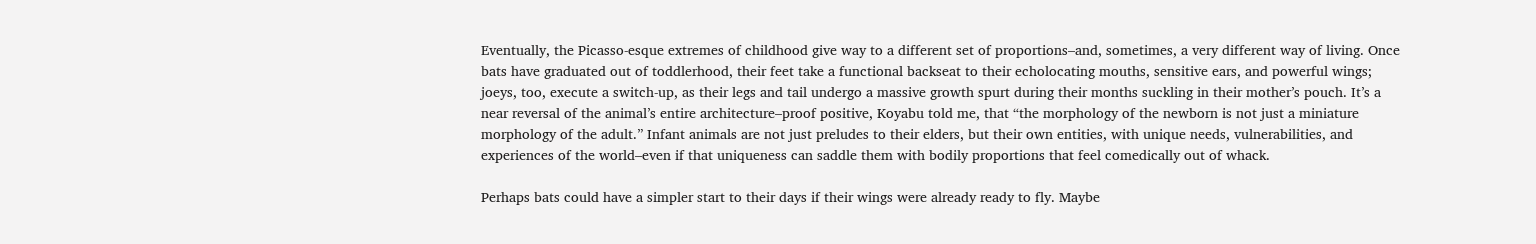Eventually, the Picasso-esque extremes of childhood give way to a different set of proportions–and, sometimes, a very different way of living. Once bats have graduated out of toddlerhood, their feet take a functional backseat to their echolocating mouths, sensitive ears, and powerful wings; joeys, too, execute a switch-up, as their legs and tail undergo a massive growth spurt during their months suckling in their mother’s pouch. It’s a near reversal of the animal’s entire architecture–proof positive, Koyabu told me, that “the morphology of the newborn is not just a miniature morphology of the adult.” Infant animals are not just preludes to their elders, but their own entities, with unique needs, vulnerabilities, and experiences of the world–even if that uniqueness can saddle them with bodily proportions that feel comedically out of whack.

Perhaps bats could have a simpler start to their days if their wings were already ready to fly. Maybe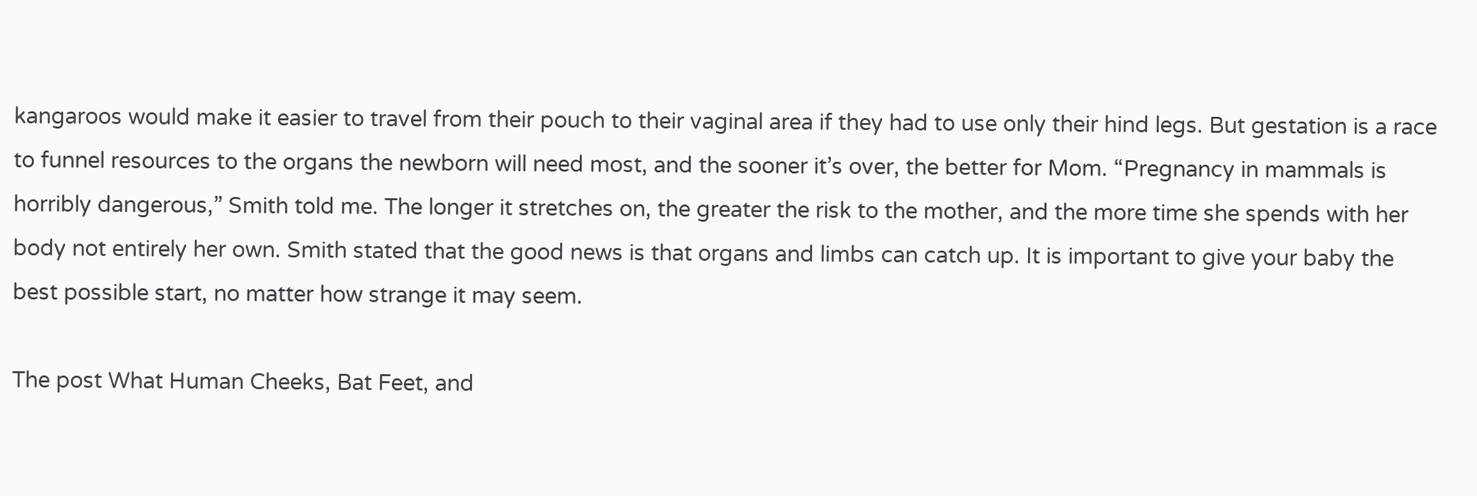kangaroos would make it easier to travel from their pouch to their vaginal area if they had to use only their hind legs. But gestation is a race to funnel resources to the organs the newborn will need most, and the sooner it’s over, the better for Mom. “Pregnancy in mammals is horribly dangerous,” Smith told me. The longer it stretches on, the greater the risk to the mother, and the more time she spends with her body not entirely her own. Smith stated that the good news is that organs and limbs can catch up. It is important to give your baby the best possible start, no matter how strange it may seem.

The post What Human Cheeks, Bat Feet, and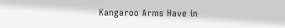Kangaroo Arms Have in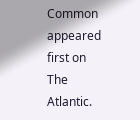Common appeared first on The Atlantic.